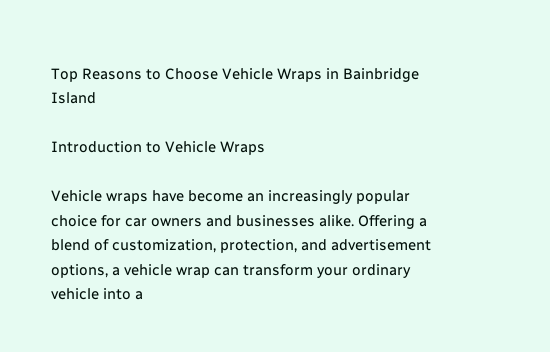Top Reasons to Choose Vehicle Wraps in Bainbridge Island

Introduction to Vehicle Wraps

Vehicle wraps have become an increasingly popular choice for car owners and businesses alike. Offering a blend of customization, protection, and advertisement options, a vehicle wrap can transform your ordinary vehicle into a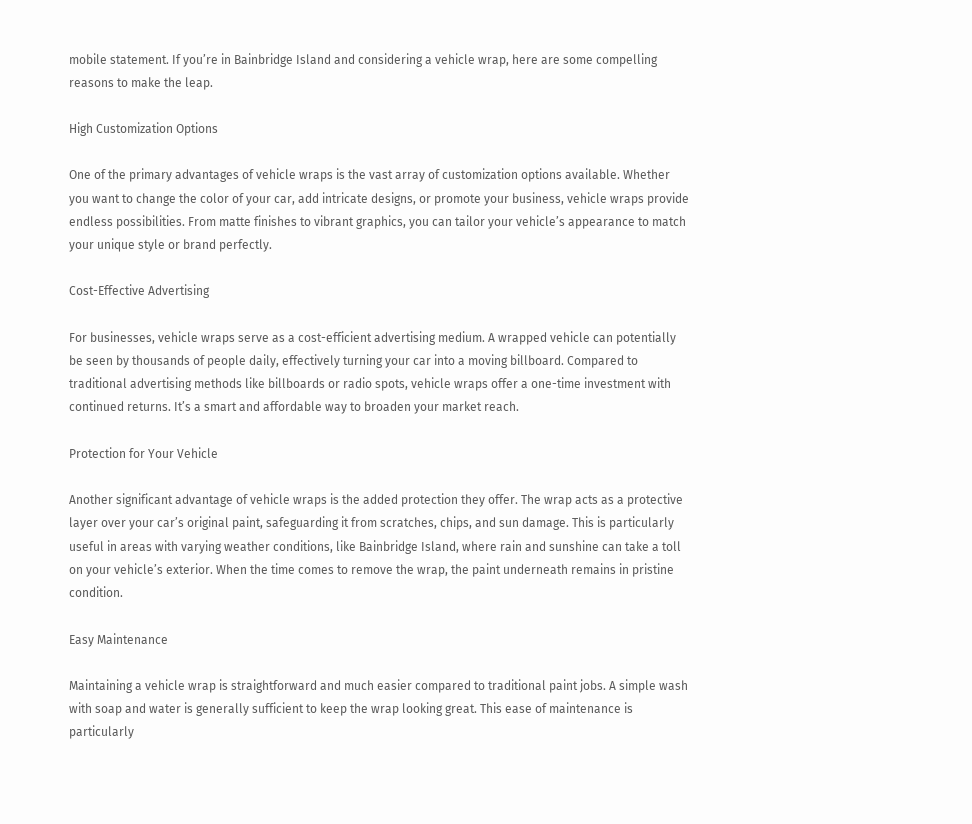mobile statement. If you’re in Bainbridge Island and considering a vehicle wrap, here are some compelling reasons to make the leap.

High Customization Options

One of the primary advantages of vehicle wraps is the vast array of customization options available. Whether you want to change the color of your car, add intricate designs, or promote your business, vehicle wraps provide endless possibilities. From matte finishes to vibrant graphics, you can tailor your vehicle’s appearance to match your unique style or brand perfectly.

Cost-Effective Advertising

For businesses, vehicle wraps serve as a cost-efficient advertising medium. A wrapped vehicle can potentially be seen by thousands of people daily, effectively turning your car into a moving billboard. Compared to traditional advertising methods like billboards or radio spots, vehicle wraps offer a one-time investment with continued returns. It’s a smart and affordable way to broaden your market reach.

Protection for Your Vehicle

Another significant advantage of vehicle wraps is the added protection they offer. The wrap acts as a protective layer over your car’s original paint, safeguarding it from scratches, chips, and sun damage. This is particularly useful in areas with varying weather conditions, like Bainbridge Island, where rain and sunshine can take a toll on your vehicle’s exterior. When the time comes to remove the wrap, the paint underneath remains in pristine condition.

Easy Maintenance

Maintaining a vehicle wrap is straightforward and much easier compared to traditional paint jobs. A simple wash with soap and water is generally sufficient to keep the wrap looking great. This ease of maintenance is particularly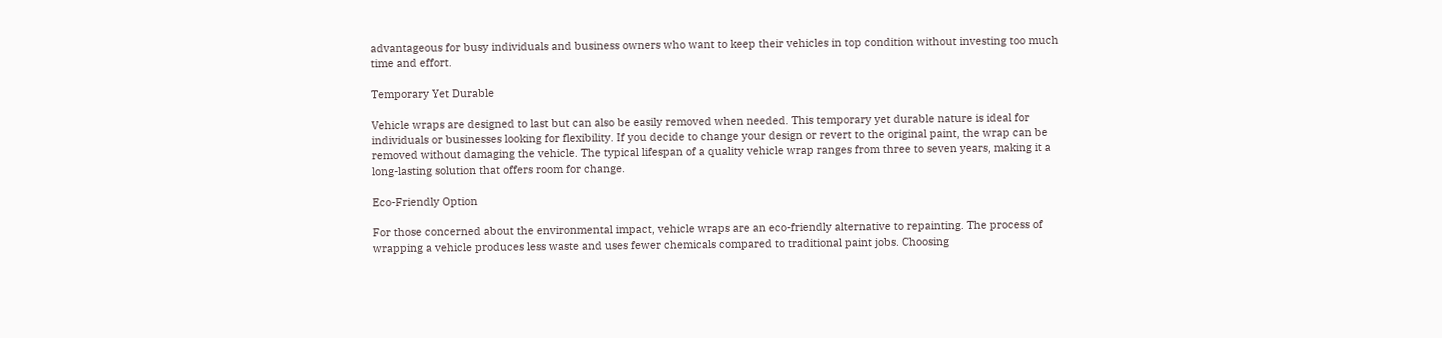advantageous for busy individuals and business owners who want to keep their vehicles in top condition without investing too much time and effort.

Temporary Yet Durable

Vehicle wraps are designed to last but can also be easily removed when needed. This temporary yet durable nature is ideal for individuals or businesses looking for flexibility. If you decide to change your design or revert to the original paint, the wrap can be removed without damaging the vehicle. The typical lifespan of a quality vehicle wrap ranges from three to seven years, making it a long-lasting solution that offers room for change.

Eco-Friendly Option

For those concerned about the environmental impact, vehicle wraps are an eco-friendly alternative to repainting. The process of wrapping a vehicle produces less waste and uses fewer chemicals compared to traditional paint jobs. Choosing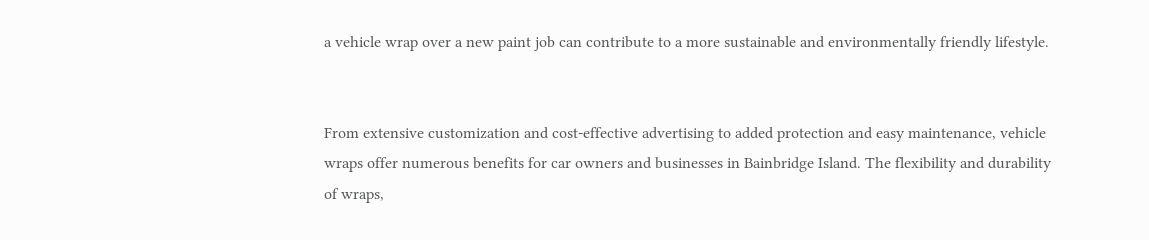a vehicle wrap over a new paint job can contribute to a more sustainable and environmentally friendly lifestyle.


From extensive customization and cost-effective advertising to added protection and easy maintenance, vehicle wraps offer numerous benefits for car owners and businesses in Bainbridge Island. The flexibility and durability of wraps,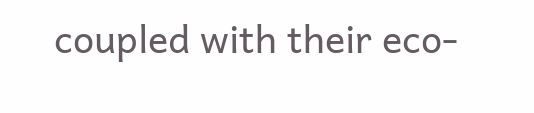coupled with their eco-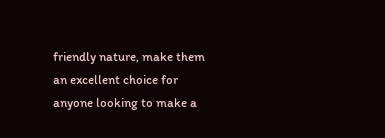friendly nature, make them an excellent choice for anyone looking to make a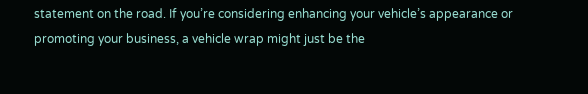statement on the road. If you’re considering enhancing your vehicle’s appearance or promoting your business, a vehicle wrap might just be the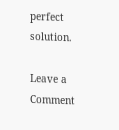perfect solution.

Leave a Comment